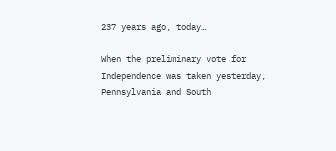237 years ago, today…

When the preliminary vote for Independence was taken yesterday,
Pennsylvania and South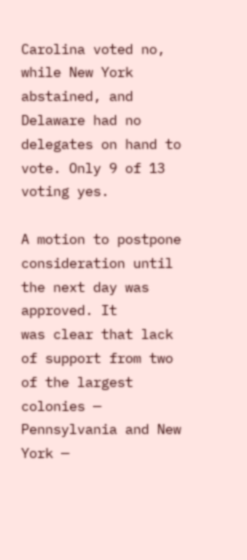Carolina voted no, while New York abstained, and
Delaware had no delegates on hand to vote. Only 9 of 13 voting yes.

A motion to postpone consideration until the next day was approved. It
was clear that lack of support from two of the largest colonies —
Pennsylvania and New York —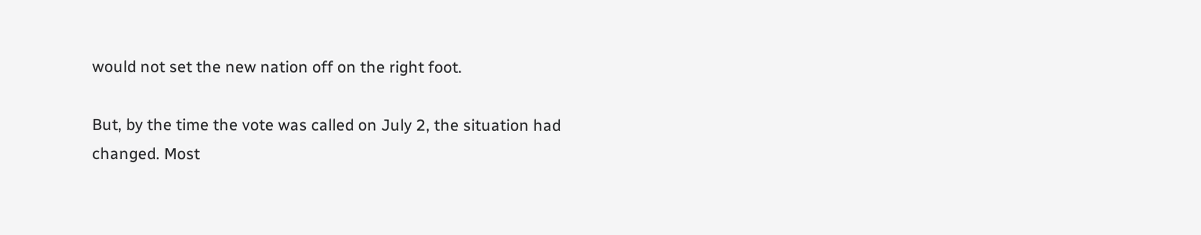would not set the new nation off on the right foot.

But, by the time the vote was called on July 2, the situation had
changed. Most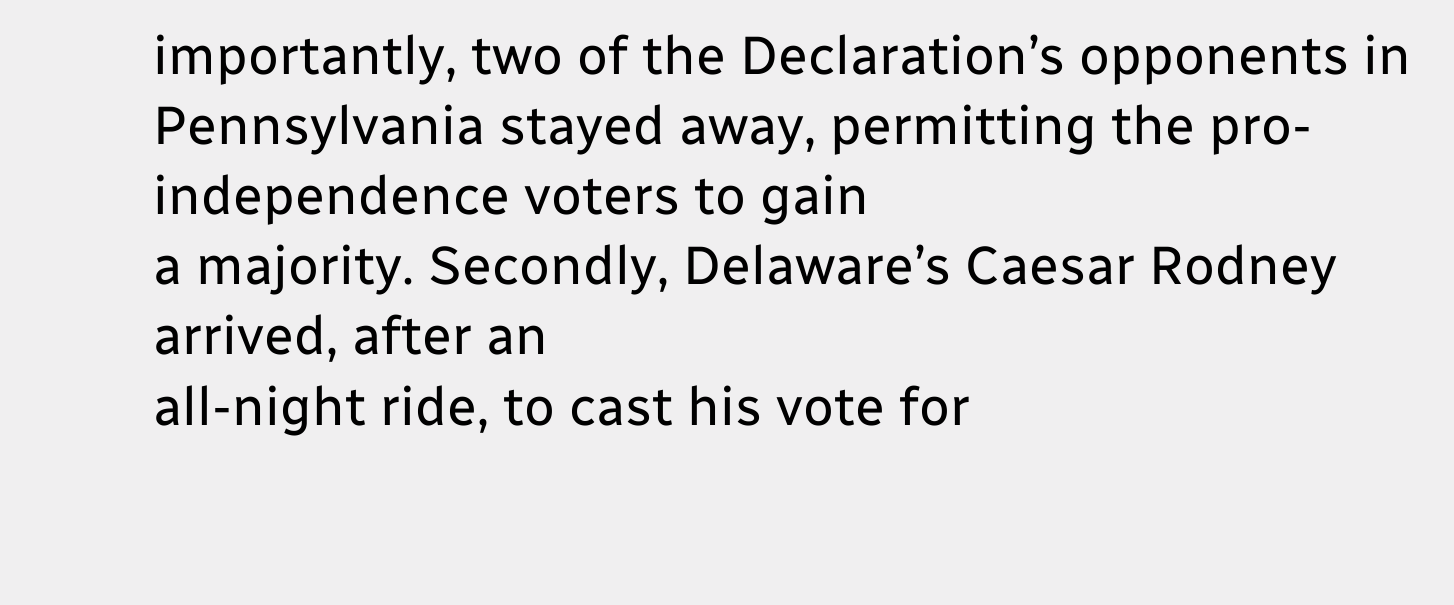importantly, two of the Declaration’s opponents in
Pennsylvania stayed away, permitting the pro-independence voters to gain
a majority. Secondly, Delaware’s Caesar Rodney arrived, after an
all-night ride, to cast his vote for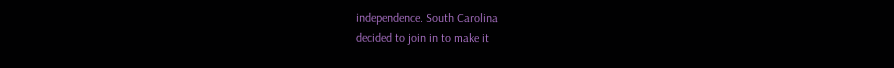independence. South Carolina
decided to join in to make it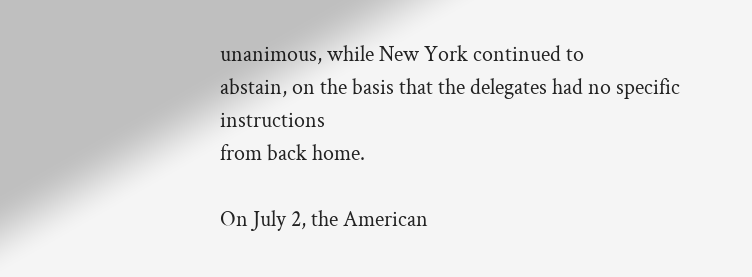unanimous, while New York continued to
abstain, on the basis that the delegates had no specific instructions
from back home.

On July 2, the American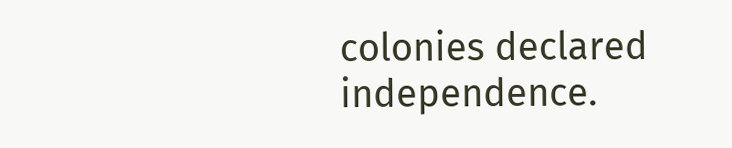colonies declared independence.